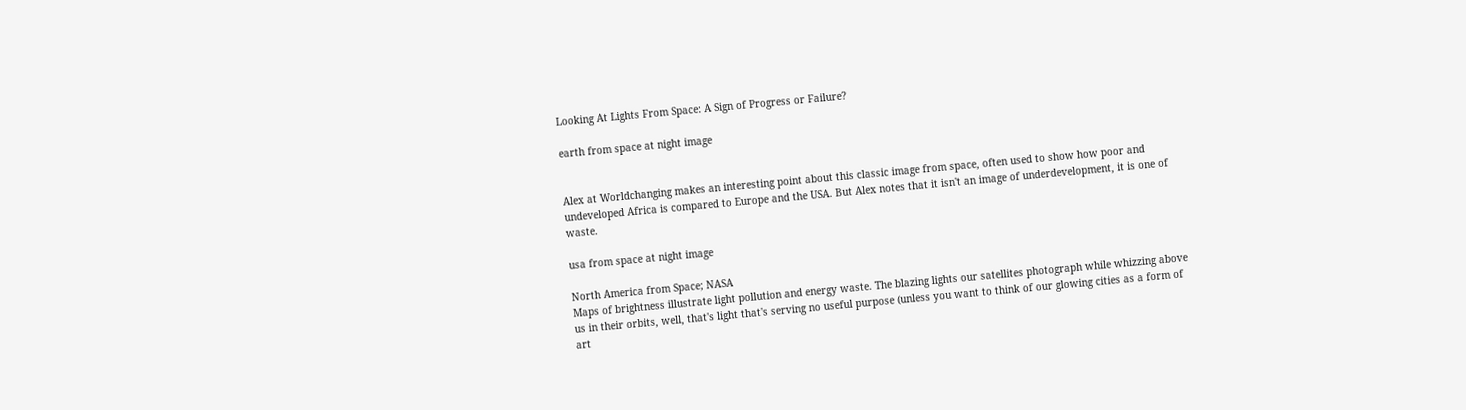Looking At Lights From Space: A Sign of Progress or Failure?

earth from space at night image


Alex at Worldchanging makes an interesting point about this classic image from space, often used to show how poor and undeveloped Africa is compared to Europe and the USA. But Alex notes that it isn't an image of underdevelopment, it is one of waste.

usa from space at night image

North America from Space; NASA
Maps of brightness illustrate light pollution and energy waste. The blazing lights our satellites photograph while whizzing above us in their orbits, well, that's light that's serving no useful purpose (unless you want to think of our glowing cities as a form of art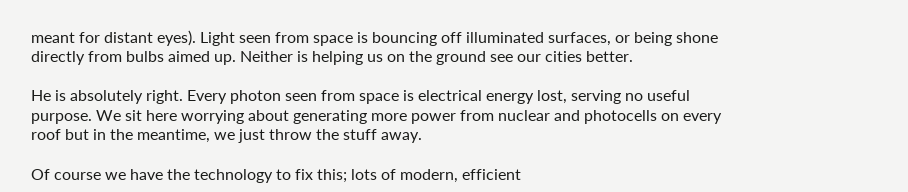meant for distant eyes). Light seen from space is bouncing off illuminated surfaces, or being shone directly from bulbs aimed up. Neither is helping us on the ground see our cities better.

He is absolutely right. Every photon seen from space is electrical energy lost, serving no useful purpose. We sit here worrying about generating more power from nuclear and photocells on every roof but in the meantime, we just throw the stuff away.

Of course we have the technology to fix this; lots of modern, efficient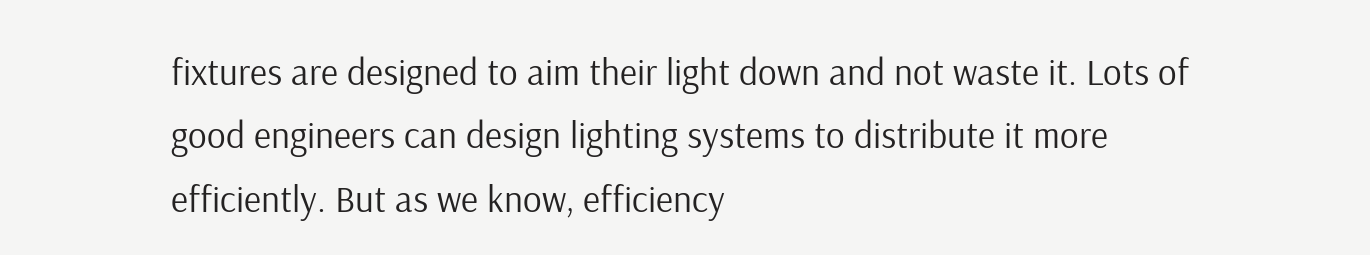fixtures are designed to aim their light down and not waste it. Lots of good engineers can design lighting systems to distribute it more efficiently. But as we know, efficiency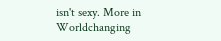isn't sexy. More in Worldchanging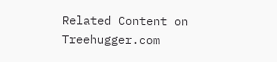Related Content on Treehugger.com